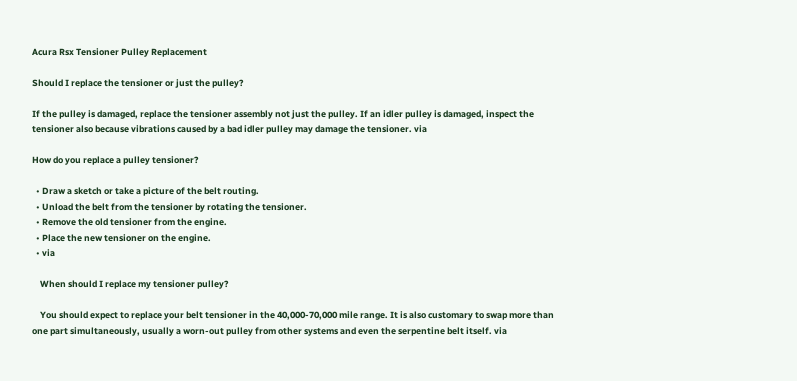Acura Rsx Tensioner Pulley Replacement

Should I replace the tensioner or just the pulley?

If the pulley is damaged, replace the tensioner assembly not just the pulley. If an idler pulley is damaged, inspect the tensioner also because vibrations caused by a bad idler pulley may damage the tensioner. via

How do you replace a pulley tensioner?

  • Draw a sketch or take a picture of the belt routing.
  • Unload the belt from the tensioner by rotating the tensioner.
  • Remove the old tensioner from the engine.
  • Place the new tensioner on the engine.
  • via

    When should I replace my tensioner pulley?

    You should expect to replace your belt tensioner in the 40,000-70,000 mile range. It is also customary to swap more than one part simultaneously, usually a worn-out pulley from other systems and even the serpentine belt itself. via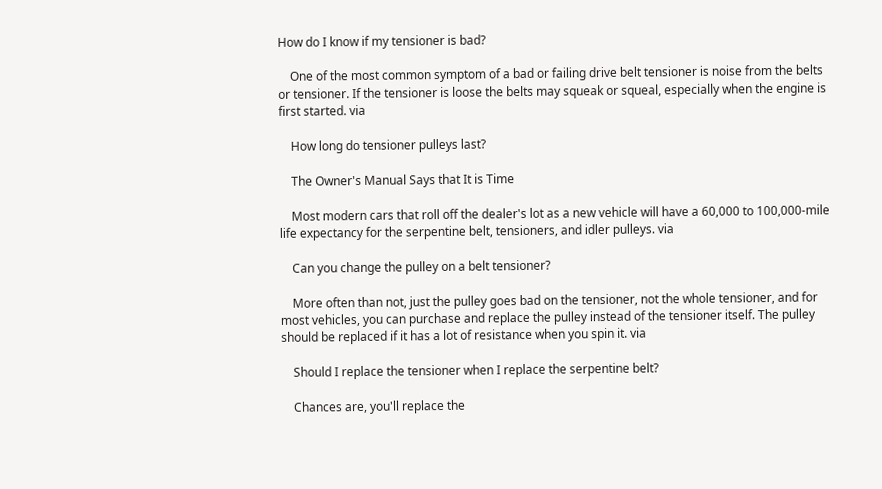How do I know if my tensioner is bad?

    One of the most common symptom of a bad or failing drive belt tensioner is noise from the belts or tensioner. If the tensioner is loose the belts may squeak or squeal, especially when the engine is first started. via

    How long do tensioner pulleys last?

    The Owner's Manual Says that It is Time

    Most modern cars that roll off the dealer's lot as a new vehicle will have a 60,000 to 100,000-mile life expectancy for the serpentine belt, tensioners, and idler pulleys. via

    Can you change the pulley on a belt tensioner?

    More often than not, just the pulley goes bad on the tensioner, not the whole tensioner, and for most vehicles, you can purchase and replace the pulley instead of the tensioner itself. The pulley should be replaced if it has a lot of resistance when you spin it. via

    Should I replace the tensioner when I replace the serpentine belt?

    Chances are, you'll replace the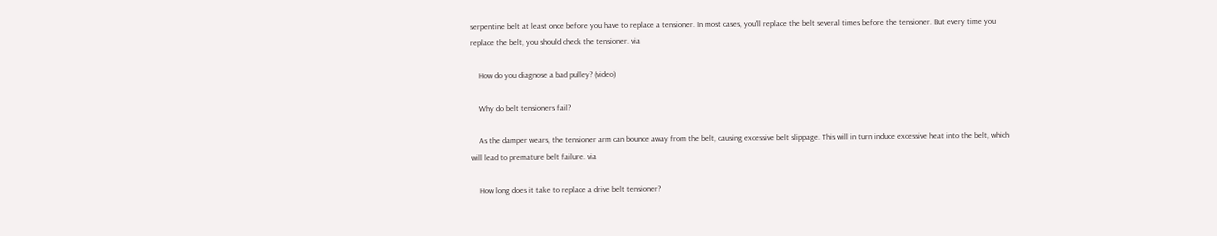serpentine belt at least once before you have to replace a tensioner. In most cases, you'll replace the belt several times before the tensioner. But every time you replace the belt, you should check the tensioner. via

    How do you diagnose a bad pulley? (video)

    Why do belt tensioners fail?

    As the damper wears, the tensioner arm can bounce away from the belt, causing excessive belt slippage. This will in turn induce excessive heat into the belt, which will lead to premature belt failure. via

    How long does it take to replace a drive belt tensioner?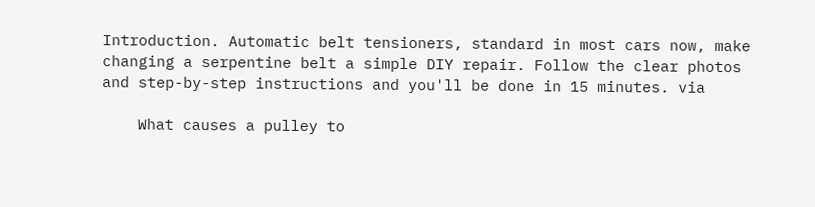Introduction. Automatic belt tensioners, standard in most cars now, make changing a serpentine belt a simple DIY repair. Follow the clear photos and step-by-step instructions and you'll be done in 15 minutes. via

    What causes a pulley to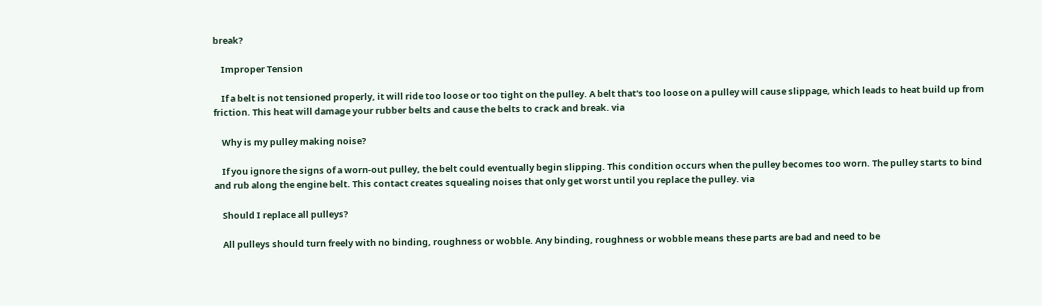break?

    Improper Tension

    If a belt is not tensioned properly, it will ride too loose or too tight on the pulley. A belt that's too loose on a pulley will cause slippage, which leads to heat build up from friction. This heat will damage your rubber belts and cause the belts to crack and break. via

    Why is my pulley making noise?

    If you ignore the signs of a worn-out pulley, the belt could eventually begin slipping. This condition occurs when the pulley becomes too worn. The pulley starts to bind and rub along the engine belt. This contact creates squealing noises that only get worst until you replace the pulley. via

    Should I replace all pulleys?

    All pulleys should turn freely with no binding, roughness or wobble. Any binding, roughness or wobble means these parts are bad and need to be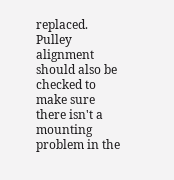replaced. Pulley alignment should also be checked to make sure there isn't a mounting problem in the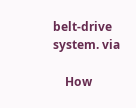belt-drive system. via

    How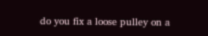do you fix a loose pulley on a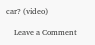car? (video)

    Leave a Comment